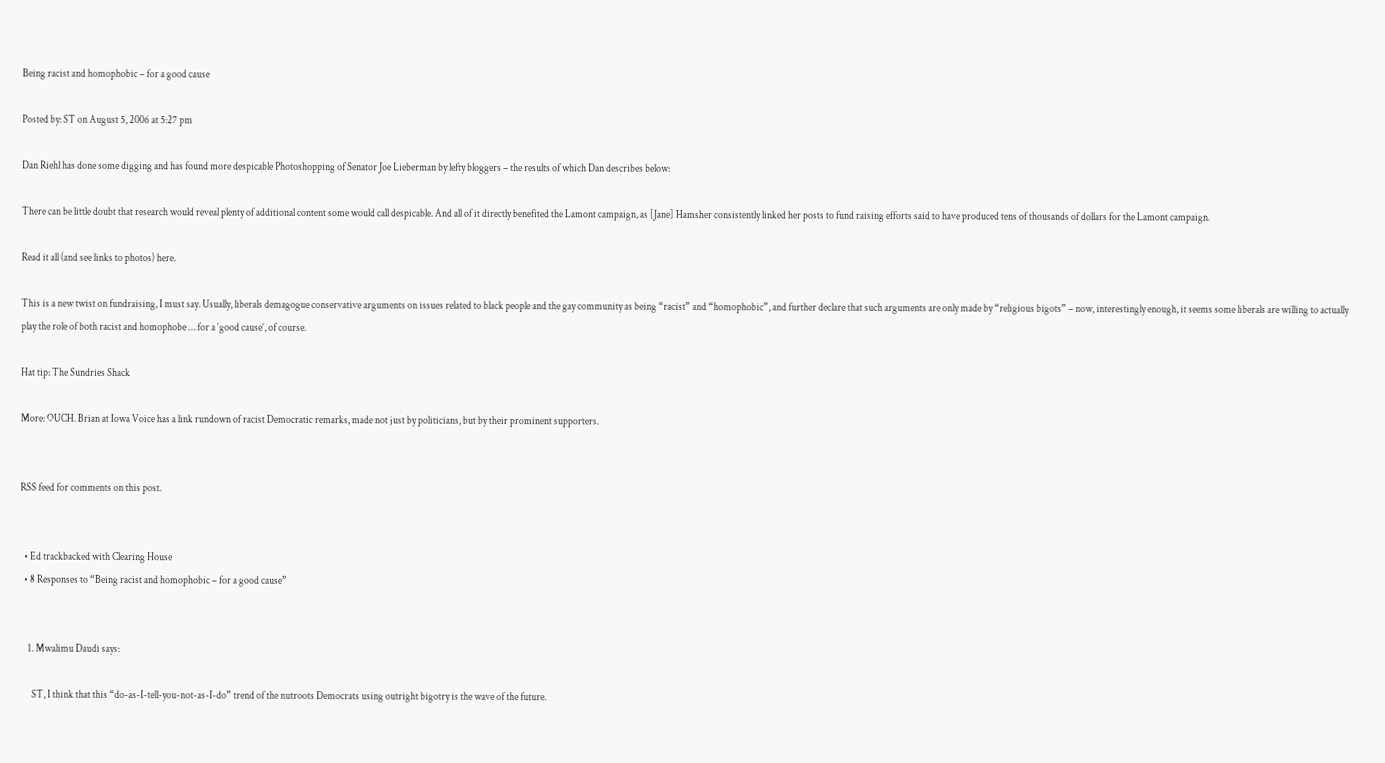Being racist and homophobic – for a good cause

Posted by: ST on August 5, 2006 at 5:27 pm

Dan Riehl has done some digging and has found more despicable Photoshopping of Senator Joe Lieberman by lefty bloggers – the results of which Dan describes below:

There can be little doubt that research would reveal plenty of additional content some would call despicable. And all of it directly benefited the Lamont campaign, as [Jane] Hamsher consistently linked her posts to fund raising efforts said to have produced tens of thousands of dollars for the Lamont campaign.

Read it all (and see links to photos) here.

This is a new twist on fundraising, I must say. Usually, liberals demagogue conservative arguments on issues related to black people and the gay community as being “racist” and “homophobic”, and further declare that such arguments are only made by “religious bigots” – now, interestingly enough, it seems some liberals are willing to actually play the role of both racist and homophobe … for a ‘good cause’, of course.

Hat tip: The Sundries Shack

More: OUCH. Brian at Iowa Voice has a link rundown of racist Democratic remarks, made not just by politicians, but by their prominent supporters.


RSS feed for comments on this post.


  • Ed trackbacked with Clearing House
  • 8 Responses to “Being racist and homophobic – for a good cause”


    1. Mwalimu Daudi says:

      ST, I think that this “do-as-I-tell-you-not-as-I-do” trend of the nutroots Democrats using outright bigotry is the wave of the future.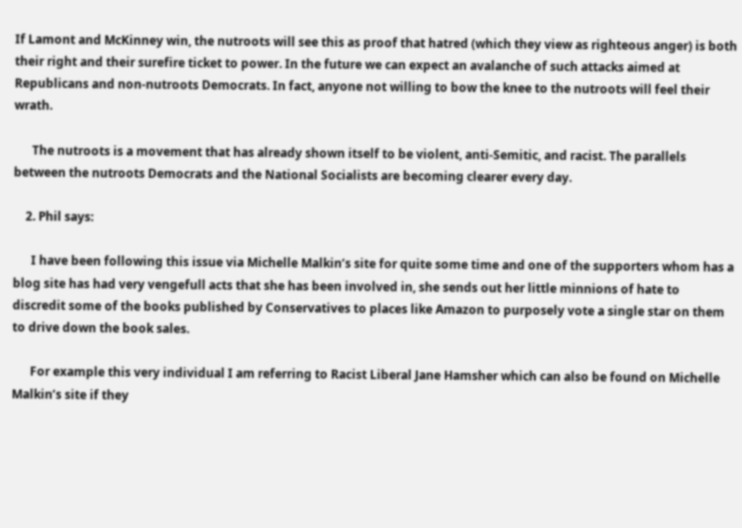If Lamont and McKinney win, the nutroots will see this as proof that hatred (which they view as righteous anger) is both their right and their surefire ticket to power. In the future we can expect an avalanche of such attacks aimed at Republicans and non-nutroots Democrats. In fact, anyone not willing to bow the knee to the nutroots will feel their wrath.

      The nutroots is a movement that has already shown itself to be violent, anti-Semitic, and racist. The parallels between the nutroots Democrats and the National Socialists are becoming clearer every day.

    2. Phil says:

      I have been following this issue via Michelle Malkin’s site for quite some time and one of the supporters whom has a blog site has had very vengefull acts that she has been involved in, she sends out her little minnions of hate to discredit some of the books published by Conservatives to places like Amazon to purposely vote a single star on them to drive down the book sales.

      For example this very individual I am referring to Racist Liberal Jane Hamsher which can also be found on Michelle Malkin’s site if they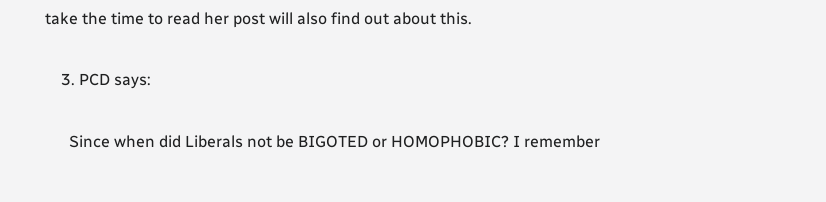take the time to read her post will also find out about this.

    3. PCD says:

      Since when did Liberals not be BIGOTED or HOMOPHOBIC? I remember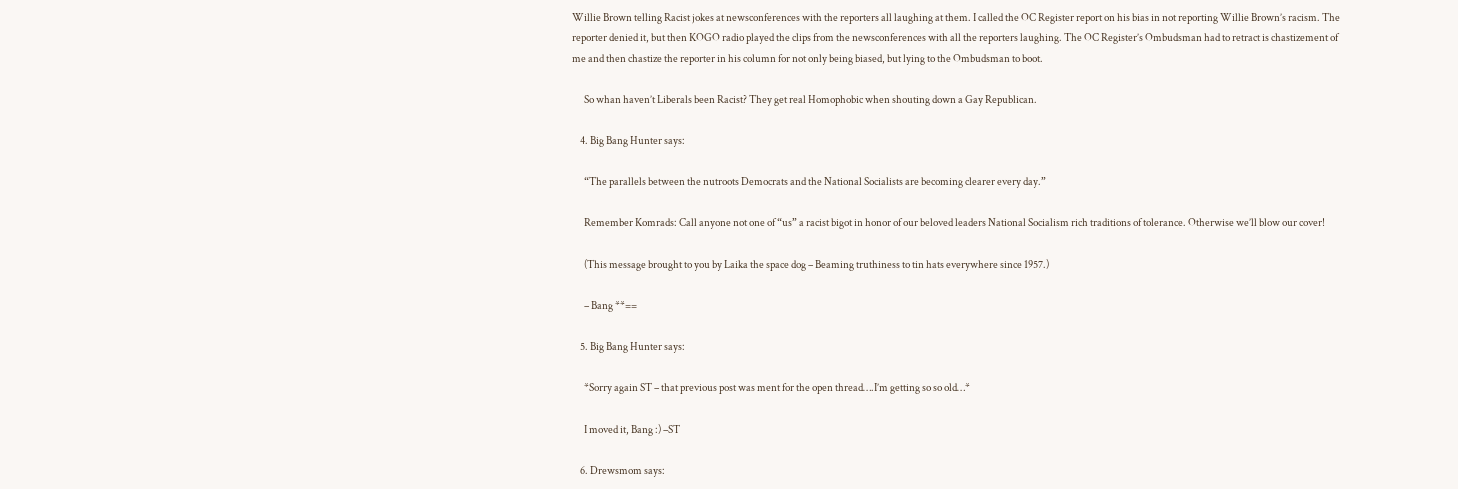Willie Brown telling Racist jokes at newsconferences with the reporters all laughing at them. I called the OC Register report on his bias in not reporting Willie Brown’s racism. The reporter denied it, but then KOGO radio played the clips from the newsconferences with all the reporters laughing. The OC Register’s Ombudsman had to retract is chastizement of me and then chastize the reporter in his column for not only being biased, but lying to the Ombudsman to boot.

      So whan haven’t Liberals been Racist? They get real Homophobic when shouting down a Gay Republican.

    4. Big Bang Hunter says:

      “The parallels between the nutroots Democrats and the National Socialists are becoming clearer every day.”

      Remember Komrads: Call anyone not one of “us” a racist bigot in honor of our beloved leaders National Socialism rich traditions of tolerance. Otherwise we’ll blow our cover!

      (This message brought to you by Laika the space dog – Beaming truthiness to tin hats everywhere since 1957.)

      – Bang **==

    5. Big Bang Hunter says:

      *Sorry again ST – that previous post was ment for the open thread….I’m getting so so old…*

      I moved it, Bang :) –ST

    6. Drewsmom says: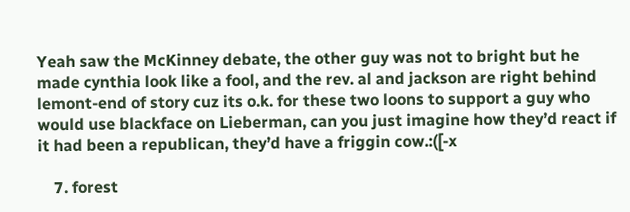Yeah saw the McKinney debate, the other guy was not to bright but he made cynthia look like a fool, and the rev. al and jackson are right behind lemont-end of story cuz its o.k. for these two loons to support a guy who would use blackface on Lieberman, can you just imagine how they’d react if it had been a republican, they’d have a friggin cow.:([-x

    7. forest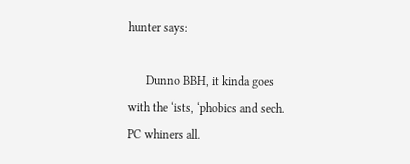hunter says:

      Dunno BBH, it kinda goes with the ‘ists, ‘phobics and sech. PC whiners all.